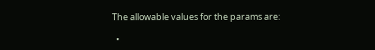The allowable values for the params are:

  •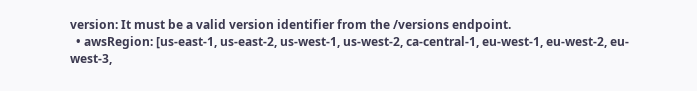version: It must be a valid version identifier from the /versions endpoint.
  • awsRegion: [us-east-1, us-east-2, us-west-1, us-west-2, ca-central-1, eu-west-1, eu-west-2, eu-west-3,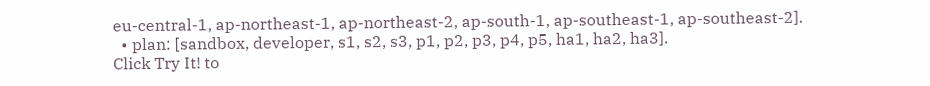eu-central-1, ap-northeast-1, ap-northeast-2, ap-south-1, ap-southeast-1, ap-southeast-2].
  • plan: [sandbox, developer, s1, s2, s3, p1, p2, p3, p4, p5, ha1, ha2, ha3].
Click Try It! to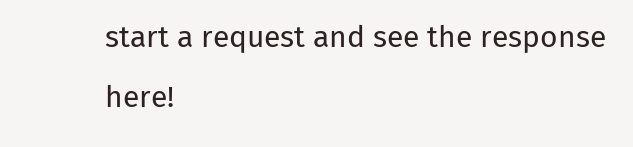start a request and see the response here!